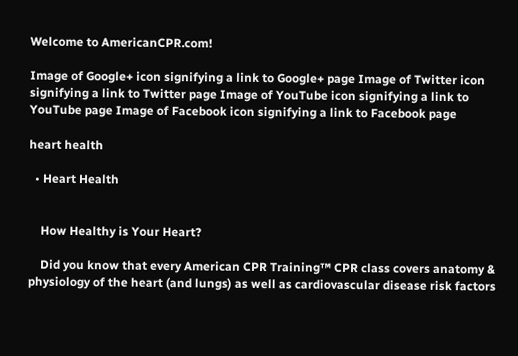Welcome to AmericanCPR.com!

Image of Google+ icon signifying a link to Google+ page Image of Twitter icon signifying a link to Twitter page Image of YouTube icon signifying a link to YouTube page Image of Facebook icon signifying a link to Facebook page

heart health

  • Heart Health


    How Healthy is Your Heart?

    Did you know that every American CPR Training™ CPR class covers anatomy & physiology of the heart (and lungs) as well as cardiovascular disease risk factors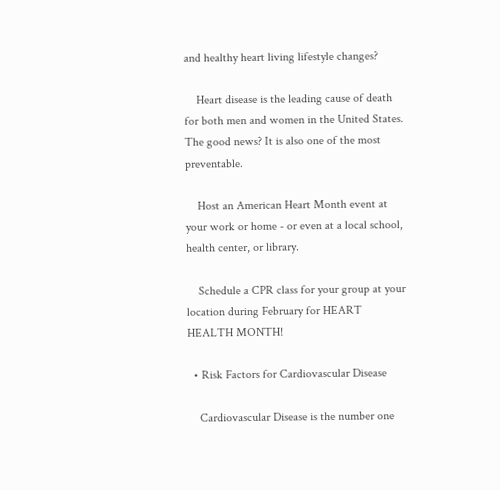and healthy heart living lifestyle changes?

    Heart disease is the leading cause of death for both men and women in the United States. The good news? It is also one of the most preventable.

    Host an American Heart Month event at your work or home - or even at a local school, health center, or library.

    Schedule a CPR class for your group at your location during February for HEART HEALTH MONTH!

  • Risk Factors for Cardiovascular Disease

    Cardiovascular Disease is the number one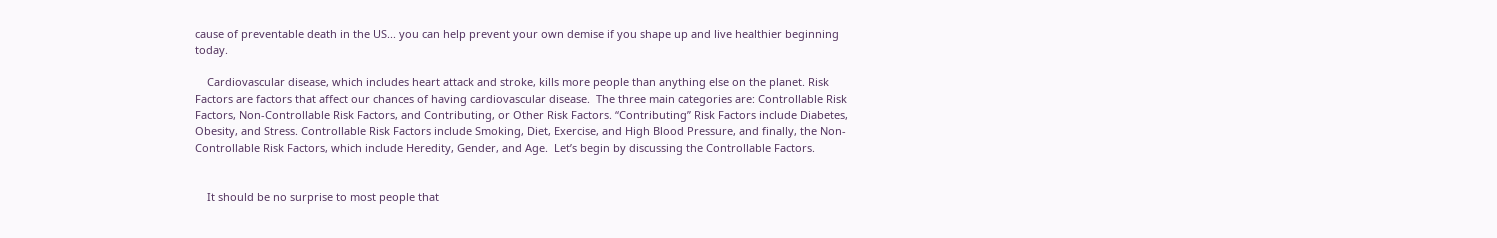cause of preventable death in the US... you can help prevent your own demise if you shape up and live healthier beginning today.

    Cardiovascular disease, which includes heart attack and stroke, kills more people than anything else on the planet. Risk Factors are factors that affect our chances of having cardiovascular disease.  The three main categories are: Controllable Risk Factors, Non-Controllable Risk Factors, and Contributing, or Other Risk Factors. “Contributing” Risk Factors include Diabetes, Obesity, and Stress. Controllable Risk Factors include Smoking, Diet, Exercise, and High Blood Pressure, and finally, the Non-Controllable Risk Factors, which include Heredity, Gender, and Age.  Let’s begin by discussing the Controllable Factors.


    It should be no surprise to most people that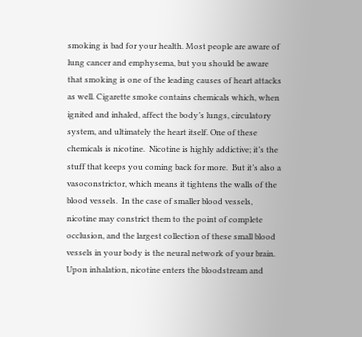smoking is bad for your health. Most people are aware of lung cancer and emphysema, but you should be aware that smoking is one of the leading causes of heart attacks as well. Cigarette smoke contains chemicals which, when ignited and inhaled, affect the body’s lungs, circulatory system, and ultimately the heart itself. One of these chemicals is nicotine.  Nicotine is highly addictive; it’s the stuff that keeps you coming back for more.  But it’s also a vasoconstrictor, which means it tightens the walls of the blood vessels.  In the case of smaller blood vessels, nicotine may constrict them to the point of complete occlusion, and the largest collection of these small blood vessels in your body is the neural network of your brain. Upon inhalation, nicotine enters the bloodstream and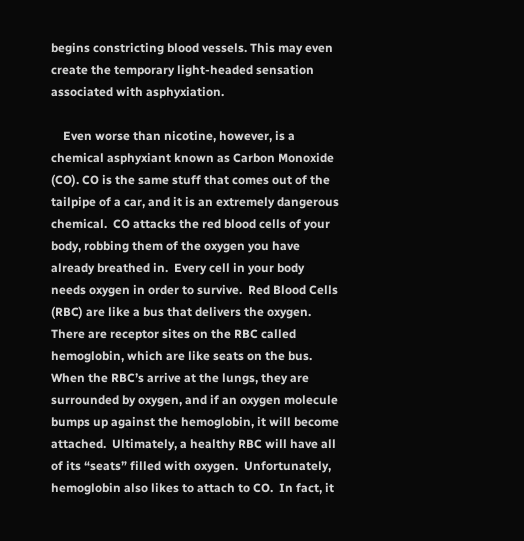begins constricting blood vessels. This may even create the temporary light-headed sensation associated with asphyxiation.

    Even worse than nicotine, however, is a chemical asphyxiant known as Carbon Monoxide (CO). CO is the same stuff that comes out of the tailpipe of a car, and it is an extremely dangerous chemical.  CO attacks the red blood cells of your body, robbing them of the oxygen you have already breathed in.  Every cell in your body needs oxygen in order to survive.  Red Blood Cells (RBC) are like a bus that delivers the oxygen.  There are receptor sites on the RBC called hemoglobin, which are like seats on the bus.  When the RBC’s arrive at the lungs, they are surrounded by oxygen, and if an oxygen molecule bumps up against the hemoglobin, it will become attached.  Ultimately, a healthy RBC will have all of its “seats” filled with oxygen.  Unfortunately, hemoglobin also likes to attach to CO.  In fact, it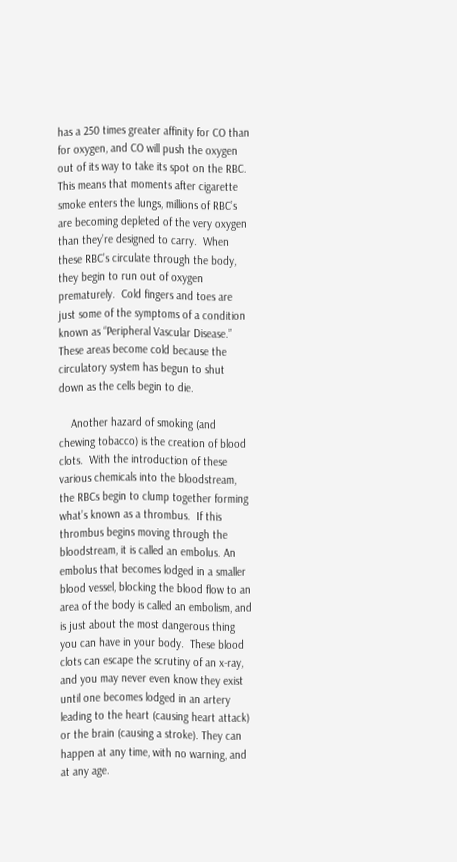has a 250 times greater affinity for CO than for oxygen, and CO will push the oxygen out of its way to take its spot on the RBC.  This means that moments after cigarette smoke enters the lungs, millions of RBC’s are becoming depleted of the very oxygen than they’re designed to carry.  When these RBC’s circulate through the body, they begin to run out of oxygen prematurely.  Cold fingers and toes are just some of the symptoms of a condition known as “Peripheral Vascular Disease.”  These areas become cold because the circulatory system has begun to shut down as the cells begin to die.

    Another hazard of smoking (and chewing tobacco) is the creation of blood clots.  With the introduction of these various chemicals into the bloodstream, the RBCs begin to clump together forming what’s known as a thrombus.  If this thrombus begins moving through the bloodstream, it is called an embolus. An embolus that becomes lodged in a smaller blood vessel, blocking the blood flow to an area of the body is called an embolism, and is just about the most dangerous thing you can have in your body.  These blood clots can escape the scrutiny of an x-ray, and you may never even know they exist until one becomes lodged in an artery leading to the heart (causing heart attack) or the brain (causing a stroke). They can happen at any time, with no warning, and at any age.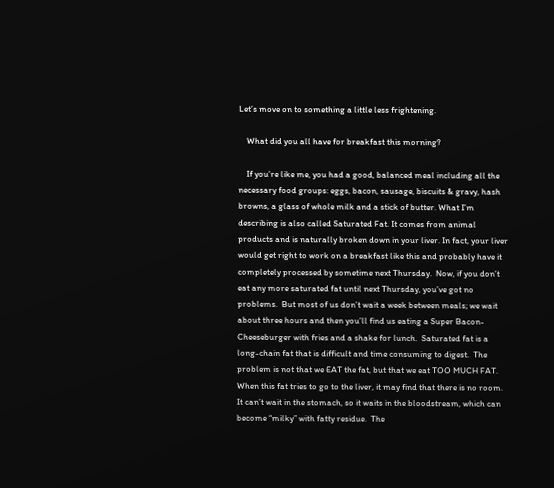Let’s move on to something a little less frightening.

    What did you all have for breakfast this morning?

    If you’re like me, you had a good, balanced meal including all the necessary food groups: eggs, bacon, sausage, biscuits & gravy, hash browns, a glass of whole milk and a stick of butter. What I’m  describing is also called Saturated Fat. It comes from animal products and is naturally broken down in your liver. In fact, your liver would get right to work on a breakfast like this and probably have it completely processed by sometime next Thursday.  Now, if you don’t eat any more saturated fat until next Thursday, you’ve got no problems.  But most of us don’t wait a week between meals; we wait about three hours and then you’ll find us eating a Super Bacon-Cheeseburger with fries and a shake for lunch.  Saturated fat is a long-chain fat that is difficult and time consuming to digest.  The problem is not that we EAT the fat, but that we eat TOO MUCH FAT.  When this fat tries to go to the liver, it may find that there is no room.  It can’t wait in the stomach, so it waits in the bloodstream, which can become “milky” with fatty residue.  The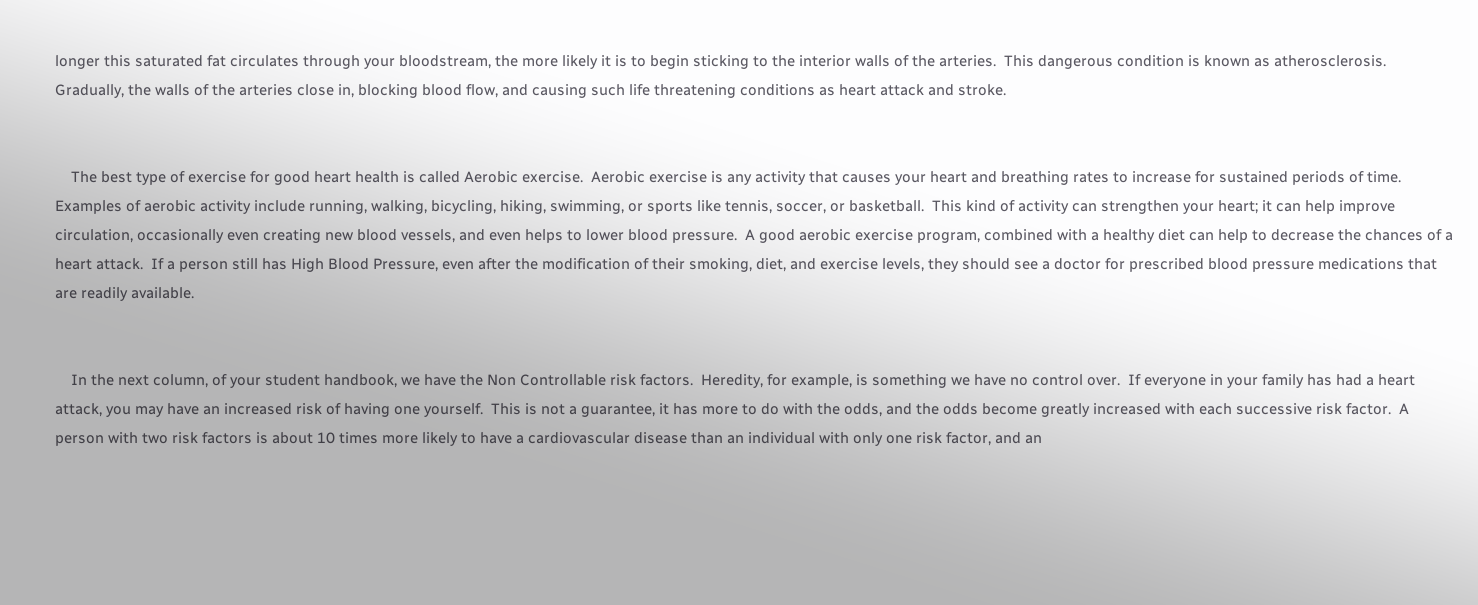longer this saturated fat circulates through your bloodstream, the more likely it is to begin sticking to the interior walls of the arteries.  This dangerous condition is known as atherosclerosis.  Gradually, the walls of the arteries close in, blocking blood flow, and causing such life threatening conditions as heart attack and stroke.


    The best type of exercise for good heart health is called Aerobic exercise.  Aerobic exercise is any activity that causes your heart and breathing rates to increase for sustained periods of time.  Examples of aerobic activity include running, walking, bicycling, hiking, swimming, or sports like tennis, soccer, or basketball.  This kind of activity can strengthen your heart; it can help improve circulation, occasionally even creating new blood vessels, and even helps to lower blood pressure.  A good aerobic exercise program, combined with a healthy diet can help to decrease the chances of a heart attack.  If a person still has High Blood Pressure, even after the modification of their smoking, diet, and exercise levels, they should see a doctor for prescribed blood pressure medications that are readily available.


    In the next column, of your student handbook, we have the Non Controllable risk factors.  Heredity, for example, is something we have no control over.  If everyone in your family has had a heart attack, you may have an increased risk of having one yourself.  This is not a guarantee, it has more to do with the odds, and the odds become greatly increased with each successive risk factor.  A person with two risk factors is about 10 times more likely to have a cardiovascular disease than an individual with only one risk factor, and an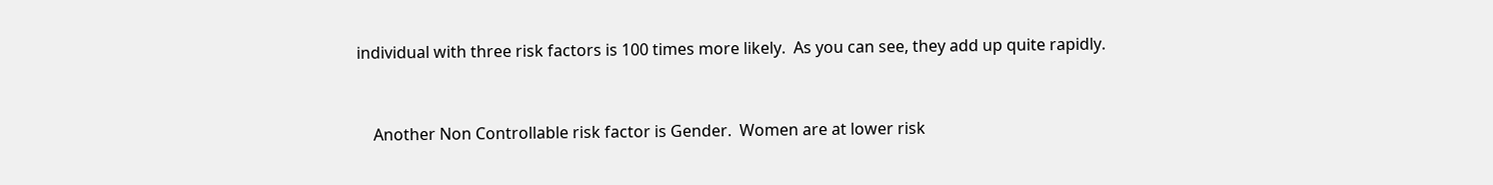individual with three risk factors is 100 times more likely.  As you can see, they add up quite rapidly.


    Another Non Controllable risk factor is Gender.  Women are at lower risk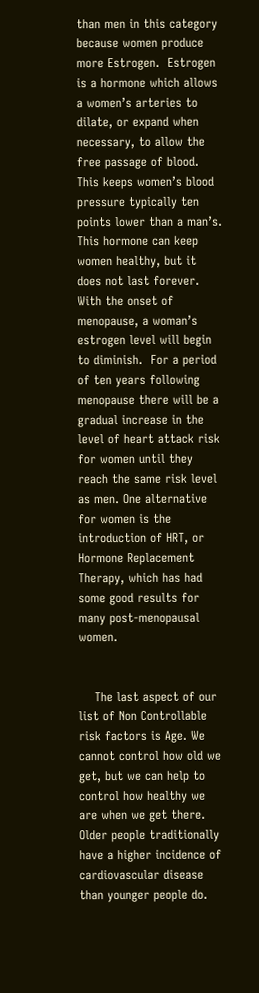than men in this category because women produce more Estrogen.  Estrogen is a hormone which allows a women’s arteries to dilate, or expand when necessary, to allow the free passage of blood.  This keeps women’s blood pressure typically ten points lower than a man’s. This hormone can keep women healthy, but it does not last forever.  With the onset of menopause, a woman’s estrogen level will begin to diminish.  For a period of ten years following menopause there will be a gradual increase in the level of heart attack risk for women until they reach the same risk level as men. One alternative for women is the introduction of HRT, or Hormone Replacement Therapy, which has had some good results for many post-menopausal women.


    The last aspect of our list of Non Controllable risk factors is Age. We cannot control how old we get, but we can help to control how healthy we are when we get there.  Older people traditionally have a higher incidence of cardiovascular disease than younger people do.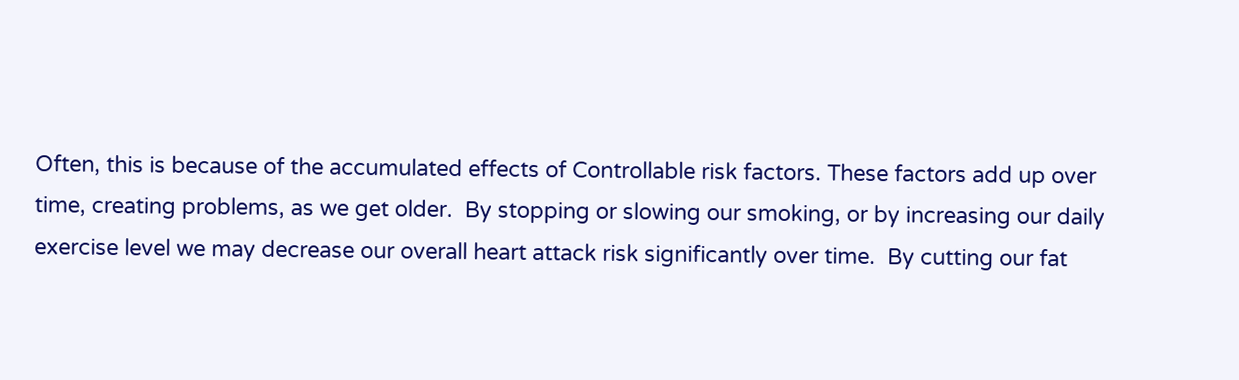Often, this is because of the accumulated effects of Controllable risk factors. These factors add up over time, creating problems, as we get older.  By stopping or slowing our smoking, or by increasing our daily exercise level we may decrease our overall heart attack risk significantly over time.  By cutting our fat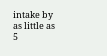intake by as little as 5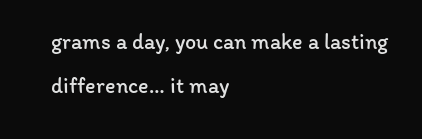grams a day, you can make a lasting difference… it may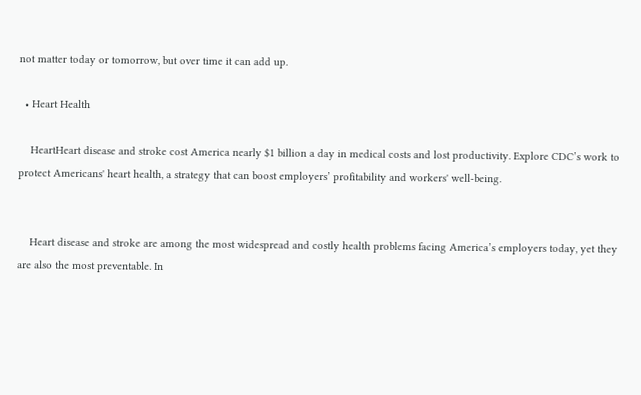not matter today or tomorrow, but over time it can add up.

  • Heart Health

    HeartHeart disease and stroke cost America nearly $1 billion a day in medical costs and lost productivity. Explore CDC’s work to protect Americans' heart health, a strategy that can boost employers’ profitability and workers' well-being.


    Heart disease and stroke are among the most widespread and costly health problems facing America’s employers today, yet they are also the most preventable. In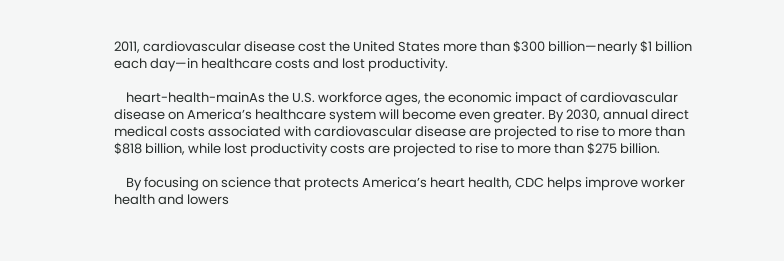2011, cardiovascular disease cost the United States more than $300 billion—nearly $1 billion each day—in healthcare costs and lost productivity.

    heart-health-mainAs the U.S. workforce ages, the economic impact of cardiovascular disease on America’s healthcare system will become even greater. By 2030, annual direct medical costs associated with cardiovascular disease are projected to rise to more than $818 billion, while lost productivity costs are projected to rise to more than $275 billion.

    By focusing on science that protects America’s heart health, CDC helps improve worker health and lowers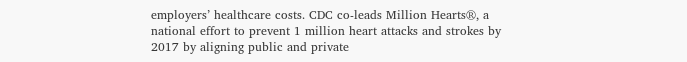employers’ healthcare costs. CDC co-leads Million Hearts®, a national effort to prevent 1 million heart attacks and strokes by 2017 by aligning public and private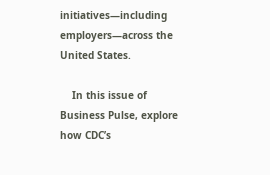initiatives—including employers—across the United States.

    In this issue of Business Pulse, explore how CDC’s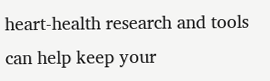heart-health research and tools can help keep your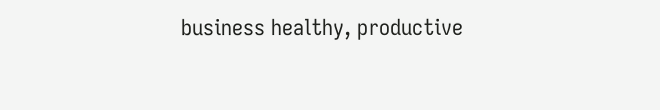business healthy, productive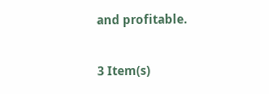and profitable.

3 Item(s)